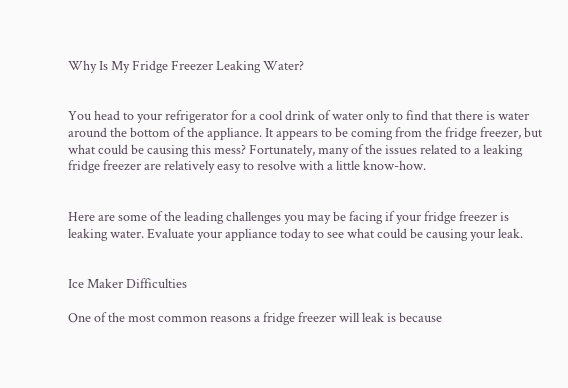Why Is My Fridge Freezer Leaking Water?


You head to your refrigerator for a cool drink of water only to find that there is water around the bottom of the appliance. It appears to be coming from the fridge freezer, but what could be causing this mess? Fortunately, many of the issues related to a leaking fridge freezer are relatively easy to resolve with a little know-how.


Here are some of the leading challenges you may be facing if your fridge freezer is leaking water. Evaluate your appliance today to see what could be causing your leak.


Ice Maker Difficulties

One of the most common reasons a fridge freezer will leak is because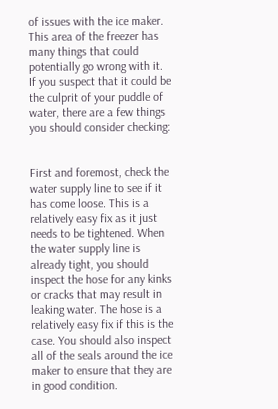of issues with the ice maker. This area of the freezer has many things that could potentially go wrong with it. If you suspect that it could be the culprit of your puddle of water, there are a few things you should consider checking:


First and foremost, check the water supply line to see if it has come loose. This is a relatively easy fix as it just needs to be tightened. When the water supply line is already tight, you should inspect the hose for any kinks or cracks that may result in leaking water. The hose is a relatively easy fix if this is the case. You should also inspect all of the seals around the ice maker to ensure that they are in good condition.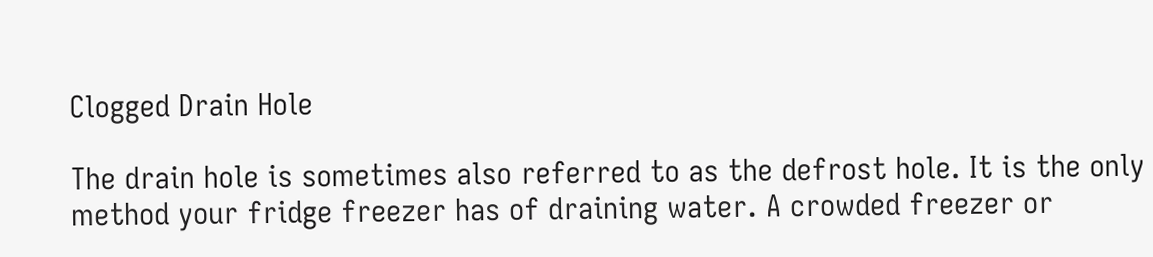Clogged Drain Hole

The drain hole is sometimes also referred to as the defrost hole. It is the only method your fridge freezer has of draining water. A crowded freezer or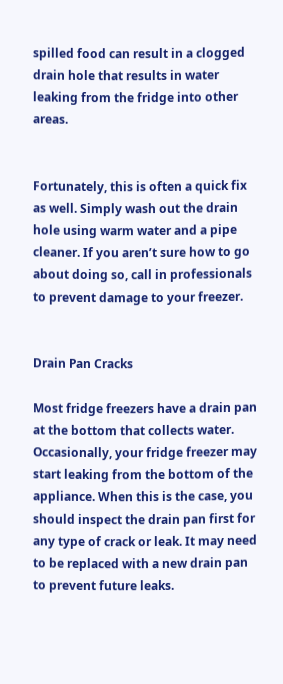spilled food can result in a clogged drain hole that results in water leaking from the fridge into other areas.


Fortunately, this is often a quick fix as well. Simply wash out the drain hole using warm water and a pipe cleaner. If you aren’t sure how to go about doing so, call in professionals to prevent damage to your freezer.


Drain Pan Cracks

Most fridge freezers have a drain pan at the bottom that collects water. Occasionally, your fridge freezer may start leaking from the bottom of the appliance. When this is the case, you should inspect the drain pan first for any type of crack or leak. It may need to be replaced with a new drain pan to prevent future leaks.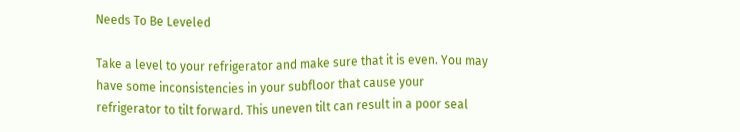Needs To Be Leveled

Take a level to your refrigerator and make sure that it is even. You may have some inconsistencies in your subfloor that cause your refrigerator to tilt forward. This uneven tilt can result in a poor seal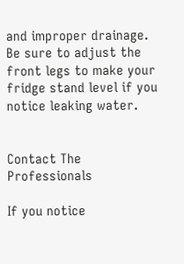and improper drainage. Be sure to adjust the front legs to make your fridge stand level if you notice leaking water.


Contact The Professionals

If you notice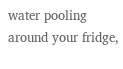water pooling around your fridge,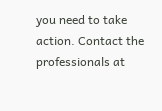you need to take action. Contact the professionals at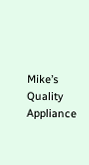Mike’s Quality Appliance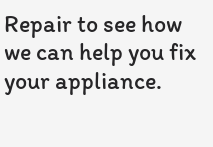Repair to see how we can help you fix your appliance.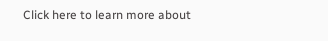Click here to learn more about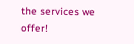the services we offer!